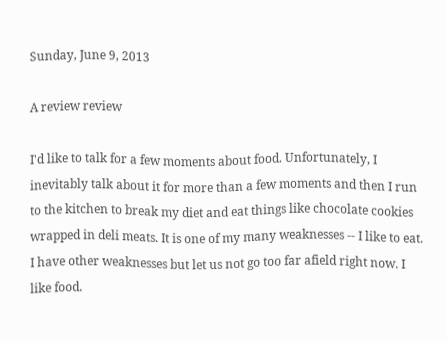Sunday, June 9, 2013

A review review

I'd like to talk for a few moments about food. Unfortunately, I inevitably talk about it for more than a few moments and then I run to the kitchen to break my diet and eat things like chocolate cookies wrapped in deli meats. It is one of my many weaknesses -- I like to eat. I have other weaknesses but let us not go too far afield right now. I like food.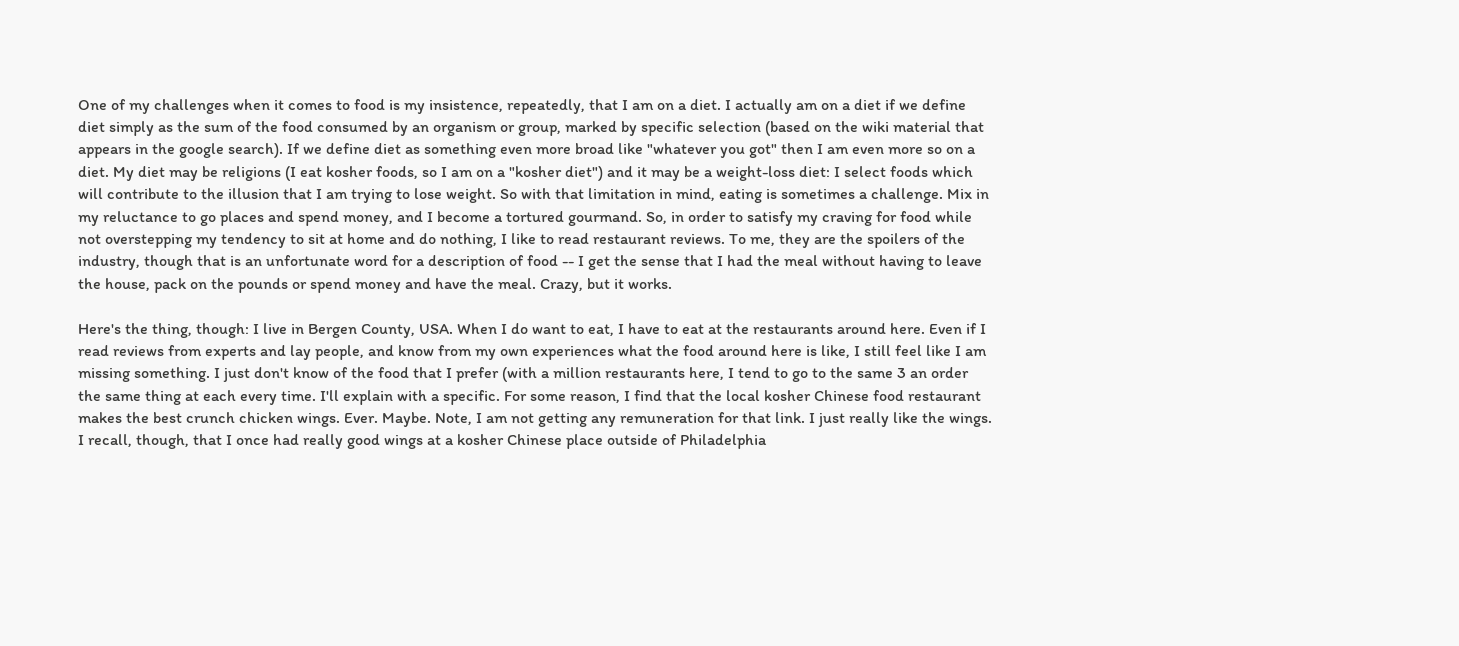One of my challenges when it comes to food is my insistence, repeatedly, that I am on a diet. I actually am on a diet if we define diet simply as the sum of the food consumed by an organism or group, marked by specific selection (based on the wiki material that appears in the google search). If we define diet as something even more broad like "whatever you got" then I am even more so on a diet. My diet may be religions (I eat kosher foods, so I am on a "kosher diet") and it may be a weight-loss diet: I select foods which will contribute to the illusion that I am trying to lose weight. So with that limitation in mind, eating is sometimes a challenge. Mix in my reluctance to go places and spend money, and I become a tortured gourmand. So, in order to satisfy my craving for food while not overstepping my tendency to sit at home and do nothing, I like to read restaurant reviews. To me, they are the spoilers of the industry, though that is an unfortunate word for a description of food -- I get the sense that I had the meal without having to leave the house, pack on the pounds or spend money and have the meal. Crazy, but it works.

Here's the thing, though: I live in Bergen County, USA. When I do want to eat, I have to eat at the restaurants around here. Even if I read reviews from experts and lay people, and know from my own experiences what the food around here is like, I still feel like I am missing something. I just don't know of the food that I prefer (with a million restaurants here, I tend to go to the same 3 an order the same thing at each every time. I'll explain with a specific. For some reason, I find that the local kosher Chinese food restaurant makes the best crunch chicken wings. Ever. Maybe. Note, I am not getting any remuneration for that link. I just really like the wings. I recall, though, that I once had really good wings at a kosher Chinese place outside of Philadelphia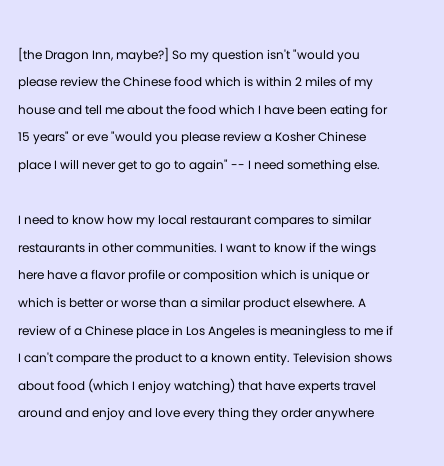[the Dragon Inn, maybe?] So my question isn't "would you please review the Chinese food which is within 2 miles of my house and tell me about the food which I have been eating for 15 years" or eve "would you please review a Kosher Chinese place I will never get to go to again" -- I need something else.

I need to know how my local restaurant compares to similar restaurants in other communities. I want to know if the wings here have a flavor profile or composition which is unique or which is better or worse than a similar product elsewhere. A review of a Chinese place in Los Angeles is meaningless to me if I can't compare the product to a known entity. Television shows about food (which I enjoy watching) that have experts travel around and enjoy and love every thing they order anywhere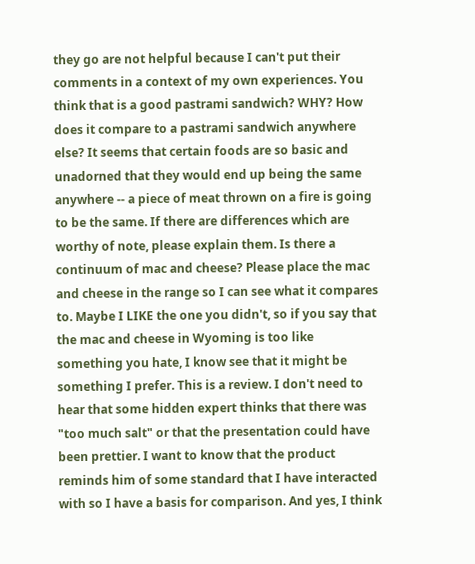they go are not helpful because I can't put their comments in a context of my own experiences. You think that is a good pastrami sandwich? WHY? How does it compare to a pastrami sandwich anywhere else? It seems that certain foods are so basic and unadorned that they would end up being the same anywhere -- a piece of meat thrown on a fire is going to be the same. If there are differences which are worthy of note, please explain them. Is there a continuum of mac and cheese? Please place the mac and cheese in the range so I can see what it compares to. Maybe I LIKE the one you didn't, so if you say that the mac and cheese in Wyoming is too like something you hate, I know see that it might be something I prefer. This is a review. I don't need to hear that some hidden expert thinks that there was "too much salt" or that the presentation could have been prettier. I want to know that the product reminds him of some standard that I have interacted with so I have a basis for comparison. And yes, I think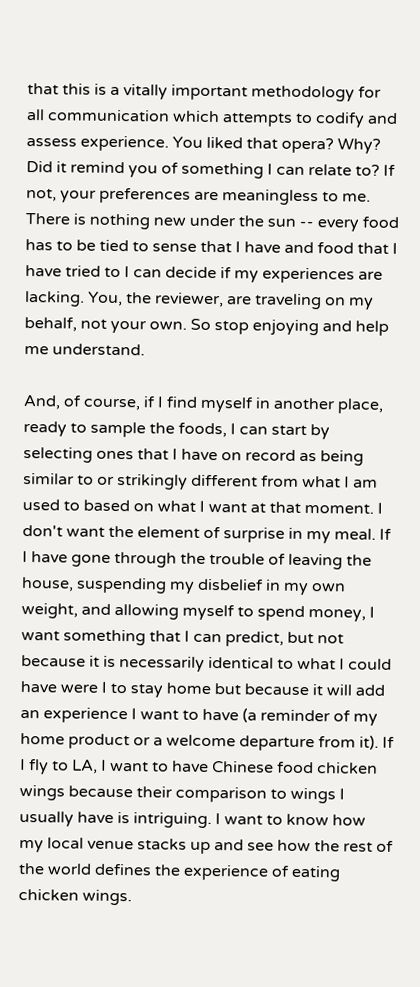that this is a vitally important methodology for all communication which attempts to codify and assess experience. You liked that opera? Why? Did it remind you of something I can relate to? If not, your preferences are meaningless to me. There is nothing new under the sun -- every food has to be tied to sense that I have and food that I have tried to I can decide if my experiences are lacking. You, the reviewer, are traveling on my behalf, not your own. So stop enjoying and help me understand.

And, of course, if I find myself in another place, ready to sample the foods, I can start by selecting ones that I have on record as being similar to or strikingly different from what I am used to based on what I want at that moment. I don't want the element of surprise in my meal. If I have gone through the trouble of leaving the house, suspending my disbelief in my own weight, and allowing myself to spend money, I want something that I can predict, but not because it is necessarily identical to what I could have were I to stay home but because it will add an experience I want to have (a reminder of my home product or a welcome departure from it). If I fly to LA, I want to have Chinese food chicken wings because their comparison to wings I usually have is intriguing. I want to know how my local venue stacks up and see how the rest of the world defines the experience of eating chicken wings.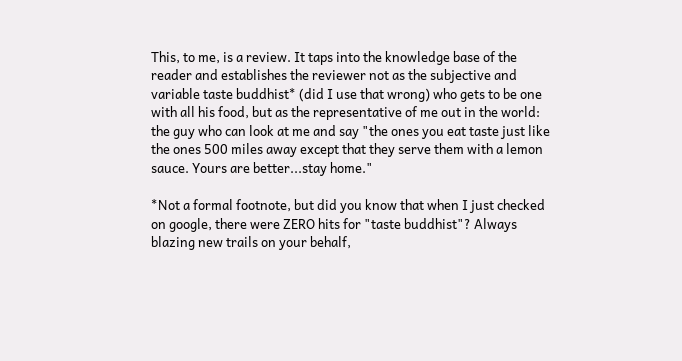This, to me, is a review. It taps into the knowledge base of the reader and establishes the reviewer not as the subjective and variable taste buddhist* (did I use that wrong) who gets to be one with all his food, but as the representative of me out in the world: the guy who can look at me and say "the ones you eat taste just like the ones 500 miles away except that they serve them with a lemon sauce. Yours are better...stay home."

*Not a formal footnote, but did you know that when I just checked on google, there were ZERO hits for "taste buddhist"? Always blazing new trails on your behalf,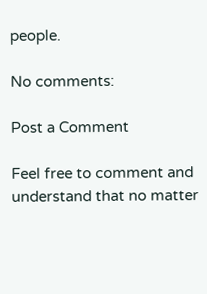people.

No comments:

Post a Comment

Feel free to comment and understand that no matter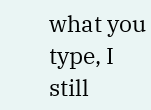what you type, I still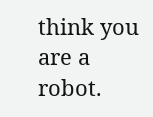think you are a robot.